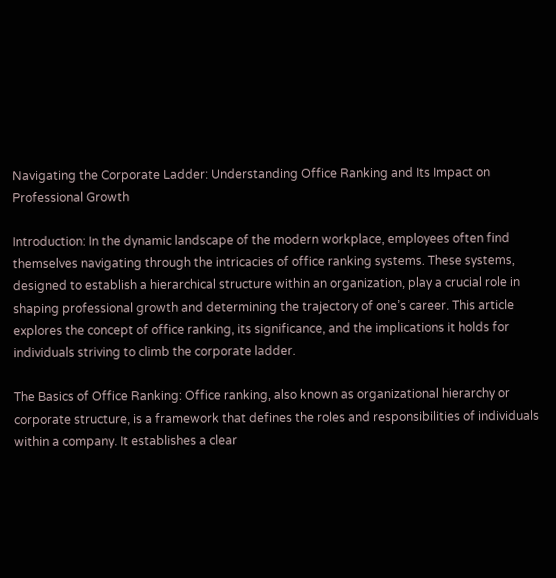Navigating the Corporate Ladder: Understanding Office Ranking and Its Impact on Professional Growth

Introduction: In the dynamic landscape of the modern workplace, employees often find themselves navigating through the intricacies of office ranking systems. These systems, designed to establish a hierarchical structure within an organization, play a crucial role in shaping professional growth and determining the trajectory of one’s career. This article explores the concept of office ranking, its significance, and the implications it holds for individuals striving to climb the corporate ladder.

The Basics of Office Ranking: Office ranking, also known as organizational hierarchy or corporate structure, is a framework that defines the roles and responsibilities of individuals within a company. It establishes a clear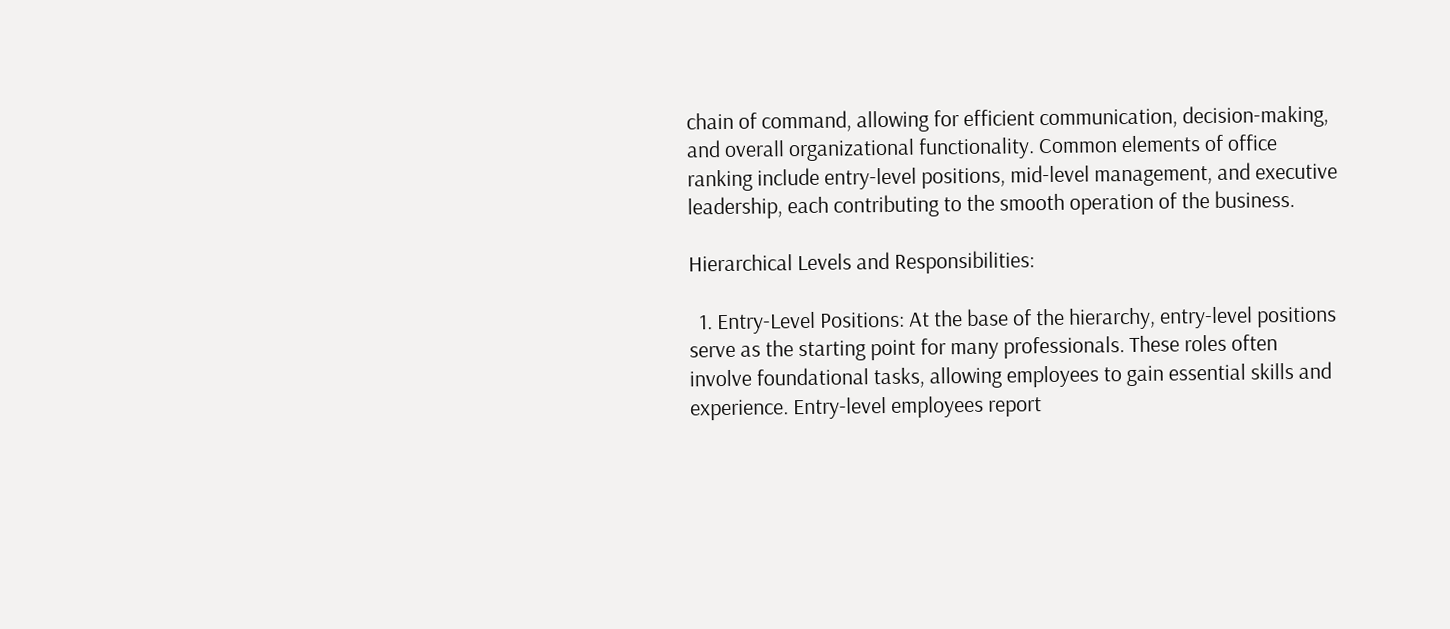chain of command, allowing for efficient communication, decision-making, and overall organizational functionality. Common elements of office ranking include entry-level positions, mid-level management, and executive leadership, each contributing to the smooth operation of the business.

Hierarchical Levels and Responsibilities:

  1. Entry-Level Positions: At the base of the hierarchy, entry-level positions serve as the starting point for many professionals. These roles often involve foundational tasks, allowing employees to gain essential skills and experience. Entry-level employees report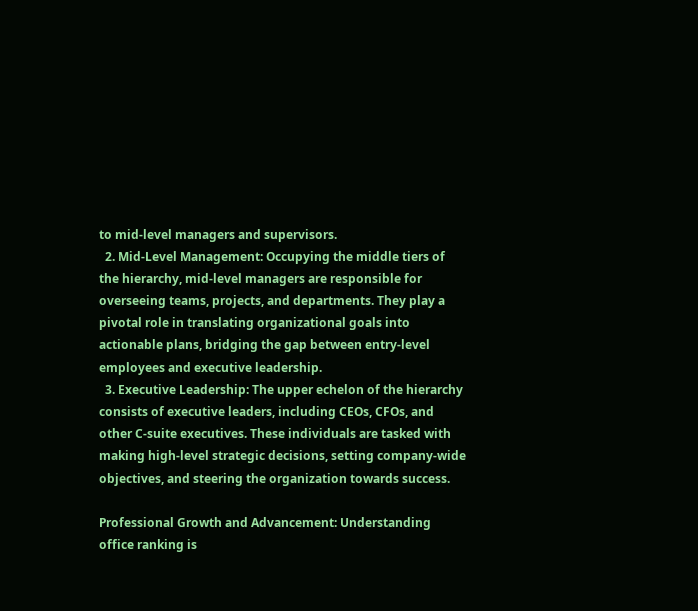to mid-level managers and supervisors.
  2. Mid-Level Management: Occupying the middle tiers of the hierarchy, mid-level managers are responsible for overseeing teams, projects, and departments. They play a pivotal role in translating organizational goals into actionable plans, bridging the gap between entry-level employees and executive leadership.
  3. Executive Leadership: The upper echelon of the hierarchy consists of executive leaders, including CEOs, CFOs, and other C-suite executives. These individuals are tasked with making high-level strategic decisions, setting company-wide objectives, and steering the organization towards success.

Professional Growth and Advancement: Understanding office ranking is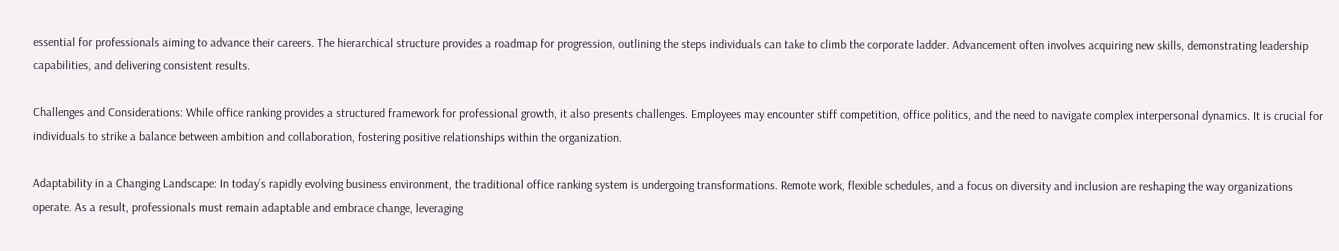essential for professionals aiming to advance their careers. The hierarchical structure provides a roadmap for progression, outlining the steps individuals can take to climb the corporate ladder. Advancement often involves acquiring new skills, demonstrating leadership capabilities, and delivering consistent results.

Challenges and Considerations: While office ranking provides a structured framework for professional growth, it also presents challenges. Employees may encounter stiff competition, office politics, and the need to navigate complex interpersonal dynamics. It is crucial for individuals to strike a balance between ambition and collaboration, fostering positive relationships within the organization.

Adaptability in a Changing Landscape: In today’s rapidly evolving business environment, the traditional office ranking system is undergoing transformations. Remote work, flexible schedules, and a focus on diversity and inclusion are reshaping the way organizations operate. As a result, professionals must remain adaptable and embrace change, leveraging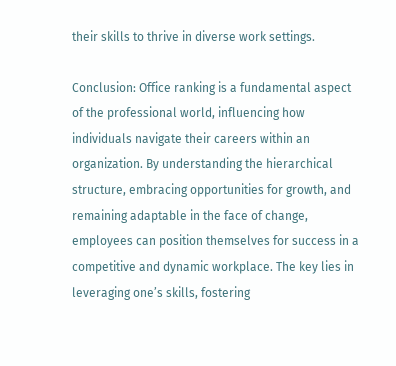their skills to thrive in diverse work settings.

Conclusion: Office ranking is a fundamental aspect of the professional world, influencing how individuals navigate their careers within an organization. By understanding the hierarchical structure, embracing opportunities for growth, and remaining adaptable in the face of change, employees can position themselves for success in a competitive and dynamic workplace. The key lies in leveraging one’s skills, fostering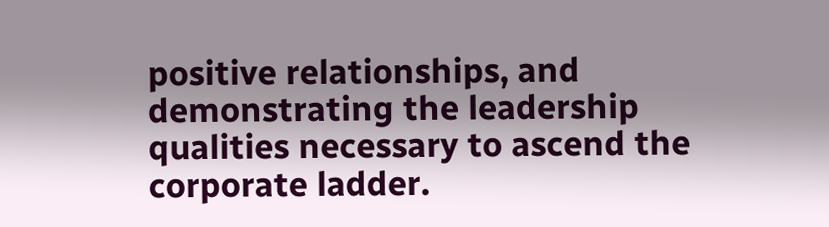positive relationships, and demonstrating the leadership qualities necessary to ascend the corporate ladder.